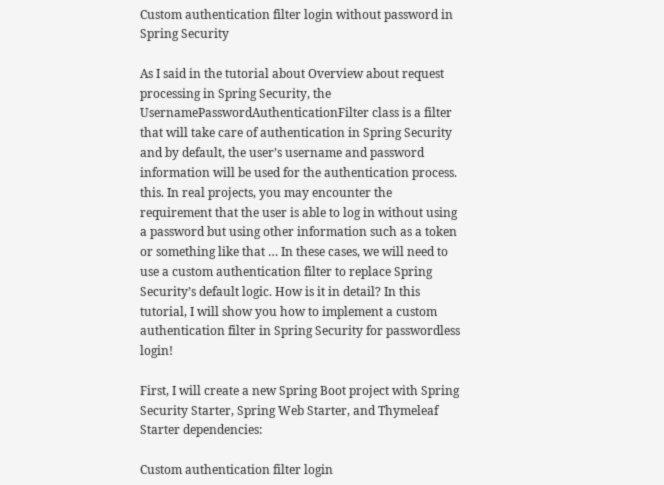Custom authentication filter login without password in Spring Security

As I said in the tutorial about Overview about request processing in Spring Security, the UsernamePasswordAuthenticationFilter class is a filter that will take care of authentication in Spring Security and by default, the user’s username and password information will be used for the authentication process. this. In real projects, you may encounter the requirement that the user is able to log in without using a password but using other information such as a token or something like that … In these cases, we will need to use a custom authentication filter to replace Spring Security’s default logic. How is it in detail? In this tutorial, I will show you how to implement a custom authentication filter in Spring Security for passwordless login!

First, I will create a new Spring Boot project with Spring Security Starter, Spring Web Starter, and Thymeleaf Starter dependencies:

Custom authentication filter login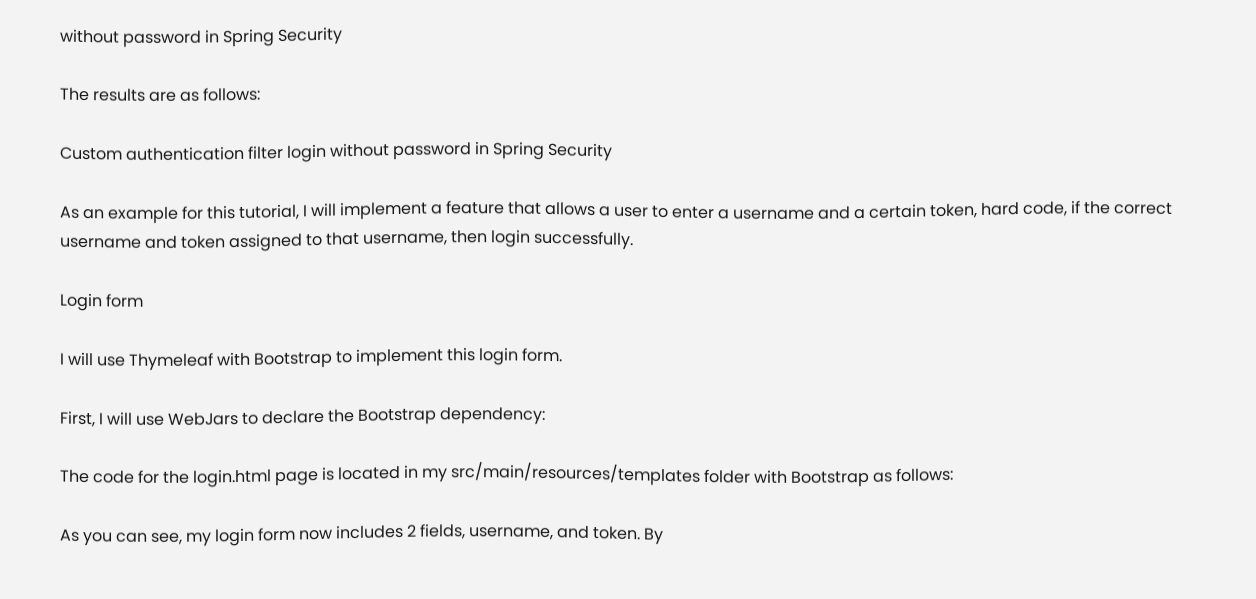without password in Spring Security

The results are as follows:

Custom authentication filter login without password in Spring Security

As an example for this tutorial, I will implement a feature that allows a user to enter a username and a certain token, hard code, if the correct username and token assigned to that username, then login successfully.

Login form

I will use Thymeleaf with Bootstrap to implement this login form.

First, I will use WebJars to declare the Bootstrap dependency:

The code for the login.html page is located in my src/main/resources/templates folder with Bootstrap as follows:

As you can see, my login form now includes 2 fields, username, and token. By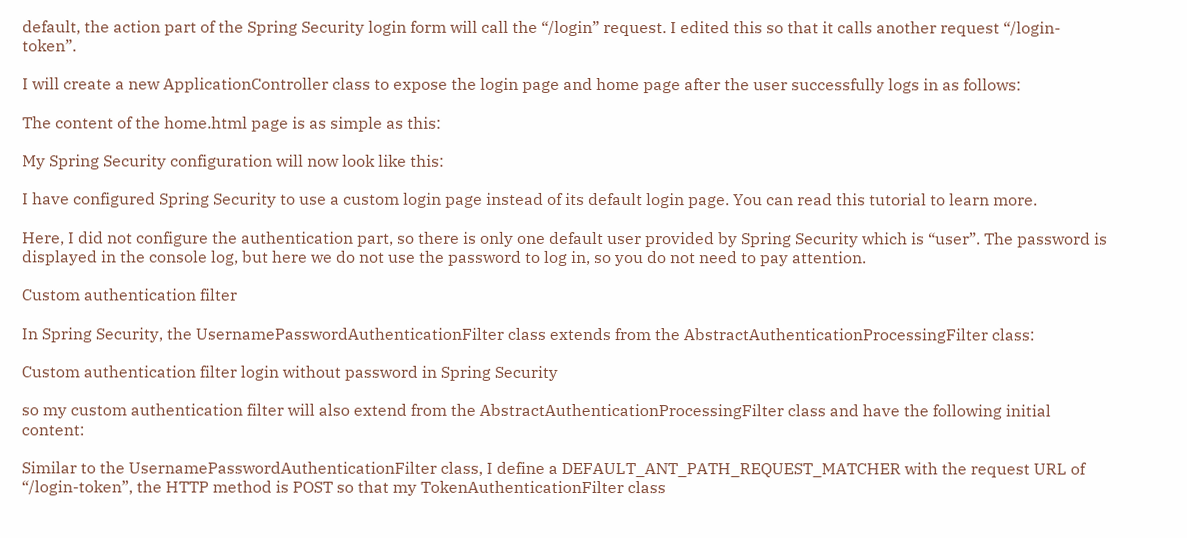default, the action part of the Spring Security login form will call the “/login” request. I edited this so that it calls another request “/login-token”.

I will create a new ApplicationController class to expose the login page and home page after the user successfully logs in as follows:

The content of the home.html page is as simple as this:

My Spring Security configuration will now look like this:

I have configured Spring Security to use a custom login page instead of its default login page. You can read this tutorial to learn more.

Here, I did not configure the authentication part, so there is only one default user provided by Spring Security which is “user”. The password is displayed in the console log, but here we do not use the password to log in, so you do not need to pay attention.

Custom authentication filter

In Spring Security, the UsernamePasswordAuthenticationFilter class extends from the AbstractAuthenticationProcessingFilter class:

Custom authentication filter login without password in Spring Security

so my custom authentication filter will also extend from the AbstractAuthenticationProcessingFilter class and have the following initial content:

Similar to the UsernamePasswordAuthenticationFilter class, I define a DEFAULT_ANT_PATH_REQUEST_MATCHER with the request URL of “/login-token”, the HTTP method is POST so that my TokenAuthenticationFilter class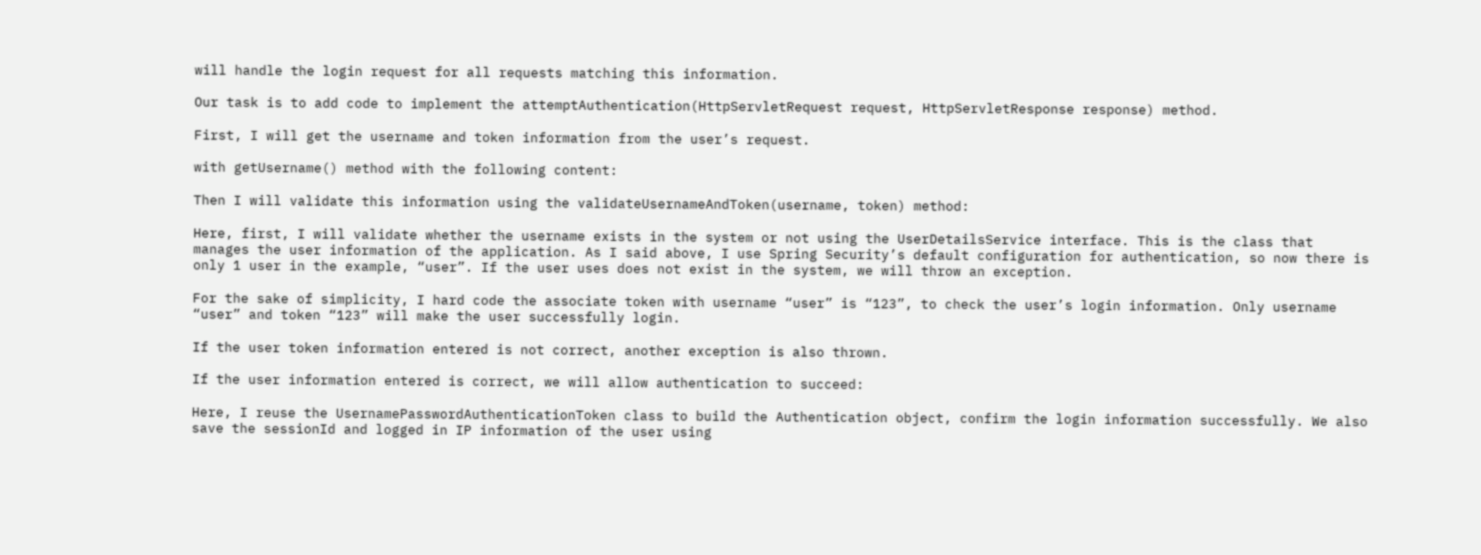will handle the login request for all requests matching this information.

Our task is to add code to implement the attemptAuthentication(HttpServletRequest request, HttpServletResponse response) method.

First, I will get the username and token information from the user’s request.

with getUsername() method with the following content:

Then I will validate this information using the validateUsernameAndToken(username, token) method:

Here, first, I will validate whether the username exists in the system or not using the UserDetailsService interface. This is the class that manages the user information of the application. As I said above, I use Spring Security’s default configuration for authentication, so now there is only 1 user in the example, “user”. If the user uses does not exist in the system, we will throw an exception.

For the sake of simplicity, I hard code the associate token with username “user” is “123”, to check the user’s login information. Only username “user” and token “123” will make the user successfully login.

If the user token information entered is not correct, another exception is also thrown.

If the user information entered is correct, we will allow authentication to succeed:

Here, I reuse the UsernamePasswordAuthenticationToken class to build the Authentication object, confirm the login information successfully. We also save the sessionId and logged in IP information of the user using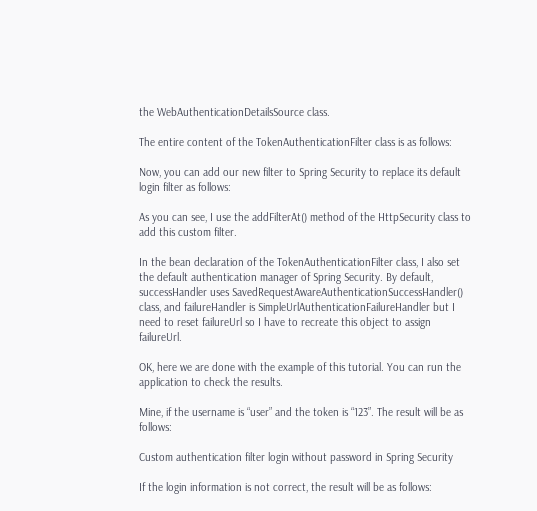the WebAuthenticationDetailsSource class.

The entire content of the TokenAuthenticationFilter class is as follows:

Now, you can add our new filter to Spring Security to replace its default login filter as follows:

As you can see, I use the addFilterAt() method of the HttpSecurity class to add this custom filter.

In the bean declaration of the TokenAuthenticationFilter class, I also set the default authentication manager of Spring Security. By default, successHandler uses SavedRequestAwareAuthenticationSuccessHandler() class, and failureHandler is SimpleUrlAuthenticationFailureHandler but I need to reset failureUrl so I have to recreate this object to assign failureUrl.

OK, here we are done with the example of this tutorial. You can run the application to check the results.

Mine, if the username is “user” and the token is “123”. The result will be as follows:

Custom authentication filter login without password in Spring Security

If the login information is not correct, the result will be as follows: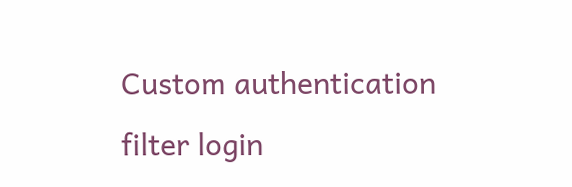Custom authentication filter login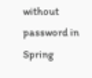without password in Spring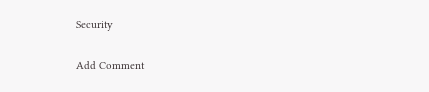Security

Add Comment